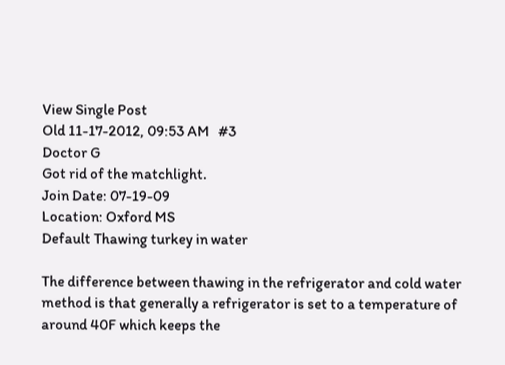View Single Post
Old 11-17-2012, 09:53 AM   #3
Doctor G
Got rid of the matchlight.
Join Date: 07-19-09
Location: Oxford MS
Default Thawing turkey in water

The difference between thawing in the refrigerator and cold water method is that generally a refrigerator is set to a temperature of around 40F which keeps the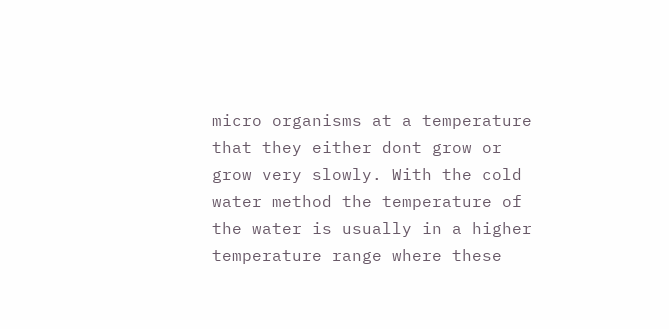micro organisms at a temperature that they either dont grow or grow very slowly. With the cold water method the temperature of the water is usually in a higher temperature range where these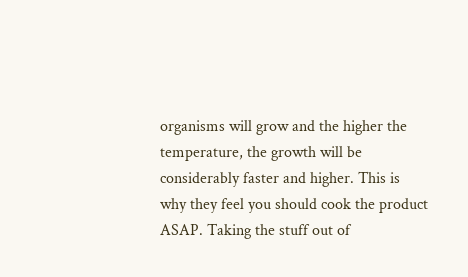organisms will grow and the higher the temperature, the growth will be considerably faster and higher. This is why they feel you should cook the product ASAP. Taking the stuff out of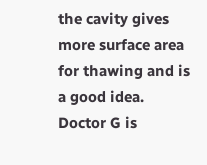the cavity gives more surface area for thawing and is a good idea.
Doctor G is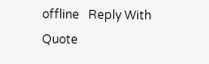offline   Reply With Quote